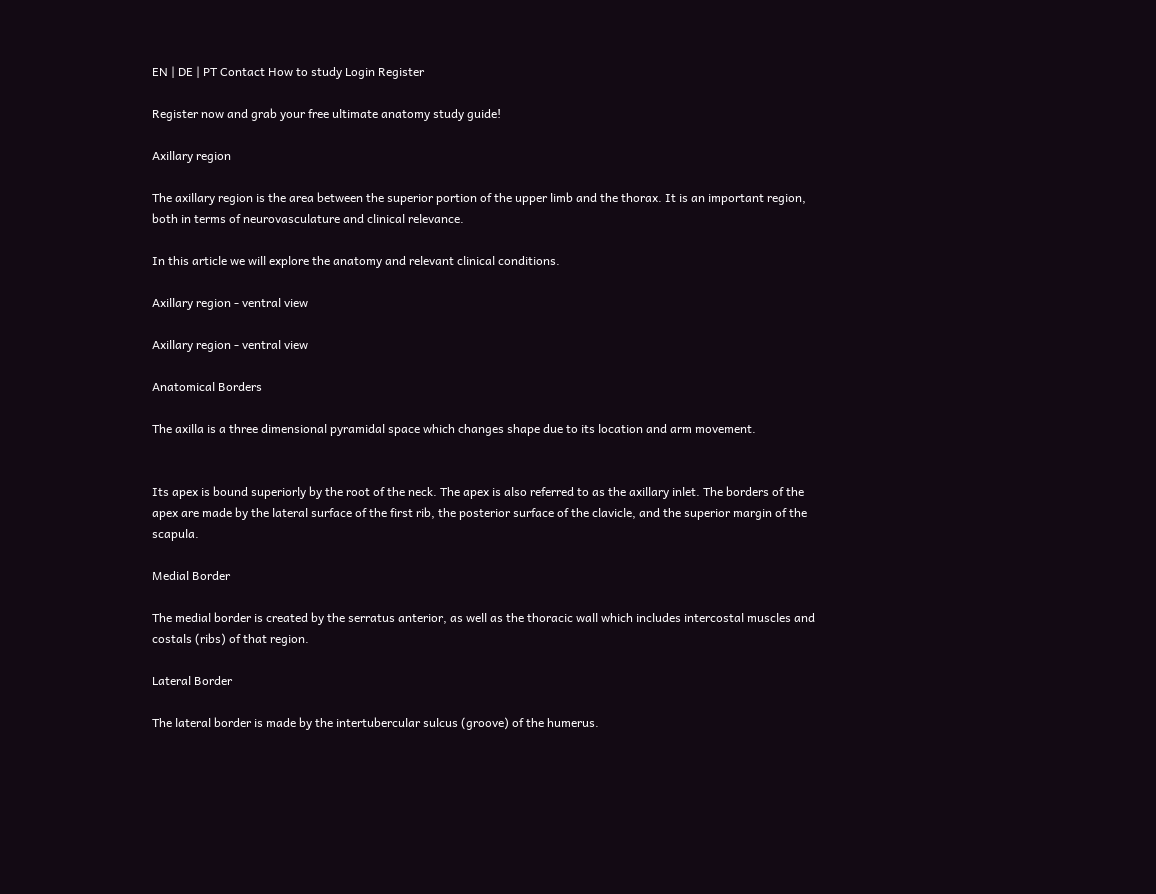EN | DE | PT Contact How to study Login Register

Register now and grab your free ultimate anatomy study guide!

Axillary region

The axillary region is the area between the superior portion of the upper limb and the thorax. It is an important region, both in terms of neurovasculature and clinical relevance.

In this article we will explore the anatomy and relevant clinical conditions.

Axillary region - ventral view

Axillary region - ventral view

Anatomical Borders

The axilla is a three dimensional pyramidal space which changes shape due to its location and arm movement.


Its apex is bound superiorly by the root of the neck. The apex is also referred to as the axillary inlet. The borders of the apex are made by the lateral surface of the first rib, the posterior surface of the clavicle, and the superior margin of the scapula.

Medial Border

The medial border is created by the serratus anterior, as well as the thoracic wall which includes intercostal muscles and costals (ribs) of that region.

Lateral Border

The lateral border is made by the intertubercular sulcus (groove) of the humerus.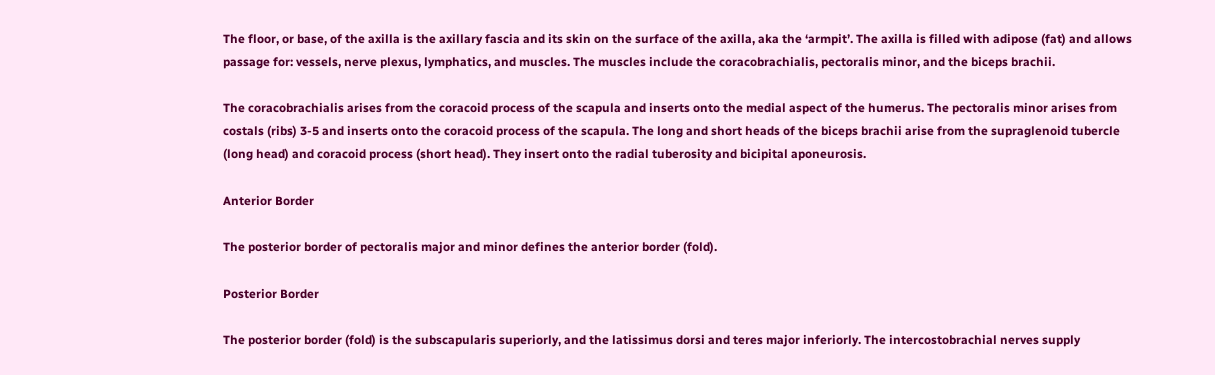The floor, or base, of the axilla is the axillary fascia and its skin on the surface of the axilla, aka the ‘armpit’. The axilla is filled with adipose (fat) and allows passage for: vessels, nerve plexus, lymphatics, and muscles. The muscles include the coracobrachialis, pectoralis minor, and the biceps brachii.

The coracobrachialis arises from the coracoid process of the scapula and inserts onto the medial aspect of the humerus. The pectoralis minor arises from costals (ribs) 3-5 and inserts onto the coracoid process of the scapula. The long and short heads of the biceps brachii arise from the supraglenoid tubercle (long head) and coracoid process (short head). They insert onto the radial tuberosity and bicipital aponeurosis.

Anterior Border

The posterior border of pectoralis major and minor defines the anterior border (fold).

Posterior Border

The posterior border (fold) is the subscapularis superiorly, and the latissimus dorsi and teres major inferiorly. The intercostobrachial nerves supply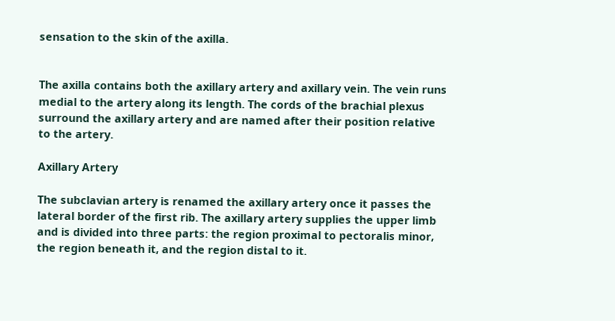sensation to the skin of the axilla.


The axilla contains both the axillary artery and axillary vein. The vein runs medial to the artery along its length. The cords of the brachial plexus surround the axillary artery and are named after their position relative to the artery.

Axillary Artery

The subclavian artery is renamed the axillary artery once it passes the lateral border of the first rib. The axillary artery supplies the upper limb and is divided into three parts: the region proximal to pectoralis minor, the region beneath it, and the region distal to it.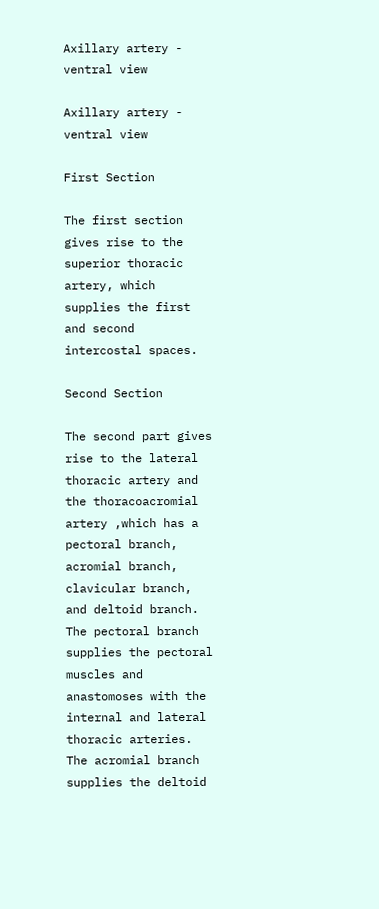Axillary artery - ventral view

Axillary artery - ventral view

First Section

The first section gives rise to the superior thoracic artery, which supplies the first and second intercostal spaces.

Second Section

The second part gives rise to the lateral thoracic artery and the thoracoacromial artery ,which has a pectoral branch, acromial branch, clavicular branch, and deltoid branch. The pectoral branch supplies the pectoral muscles and anastomoses with the internal and lateral thoracic arteries. The acromial branch supplies the deltoid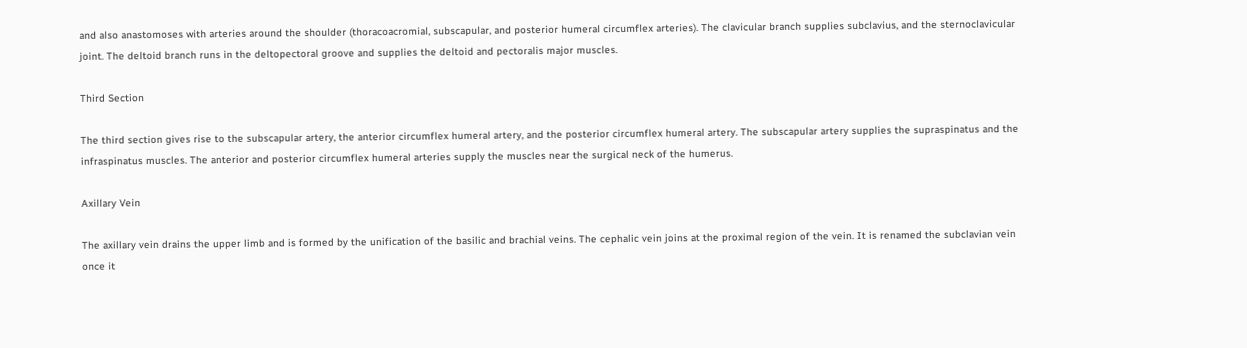and also anastomoses with arteries around the shoulder (thoracoacromial, subscapular, and posterior humeral circumflex arteries). The clavicular branch supplies subclavius, and the sternoclavicular joint. The deltoid branch runs in the deltopectoral groove and supplies the deltoid and pectoralis major muscles.

Third Section

The third section gives rise to the subscapular artery, the anterior circumflex humeral artery, and the posterior circumflex humeral artery. The subscapular artery supplies the supraspinatus and the infraspinatus muscles. The anterior and posterior circumflex humeral arteries supply the muscles near the surgical neck of the humerus.

Axillary Vein

The axillary vein drains the upper limb and is formed by the unification of the basilic and brachial veins. The cephalic vein joins at the proximal region of the vein. It is renamed the subclavian vein once it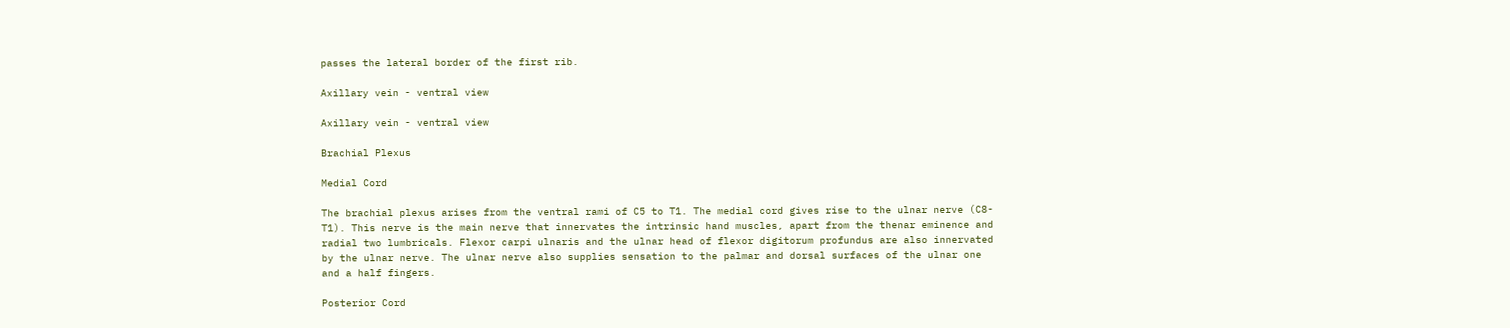passes the lateral border of the first rib.

Axillary vein - ventral view

Axillary vein - ventral view

Brachial Plexus

Medial Cord

The brachial plexus arises from the ventral rami of C5 to T1. The medial cord gives rise to the ulnar nerve (C8-T1). This nerve is the main nerve that innervates the intrinsic hand muscles, apart from the thenar eminence and radial two lumbricals. Flexor carpi ulnaris and the ulnar head of flexor digitorum profundus are also innervated by the ulnar nerve. The ulnar nerve also supplies sensation to the palmar and dorsal surfaces of the ulnar one and a half fingers.

Posterior Cord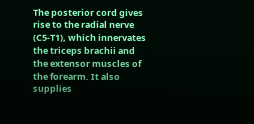The posterior cord gives rise to the radial nerve (C5-T1), which innervates the triceps brachii and the extensor muscles of the forearm. It also supplies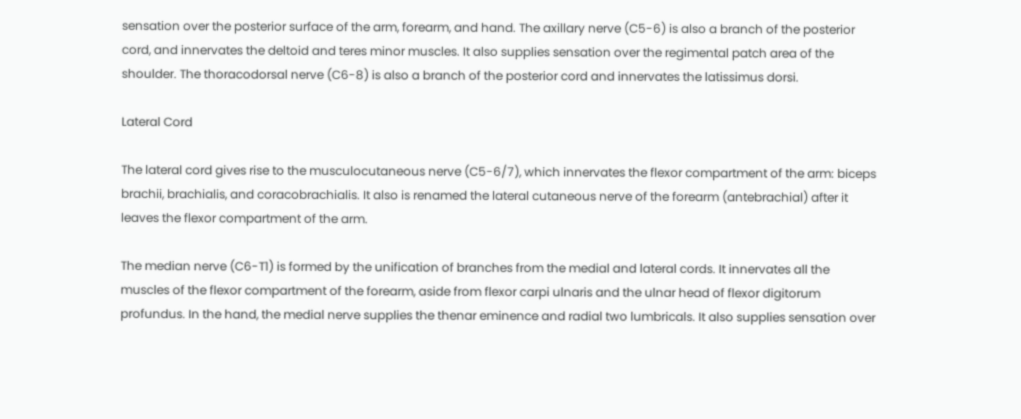sensation over the posterior surface of the arm, forearm, and hand. The axillary nerve (C5-6) is also a branch of the posterior cord, and innervates the deltoid and teres minor muscles. It also supplies sensation over the regimental patch area of the shoulder. The thoracodorsal nerve (C6-8) is also a branch of the posterior cord and innervates the latissimus dorsi.

Lateral Cord

The lateral cord gives rise to the musculocutaneous nerve (C5-6/7), which innervates the flexor compartment of the arm: biceps brachii, brachialis, and coracobrachialis. It also is renamed the lateral cutaneous nerve of the forearm (antebrachial) after it leaves the flexor compartment of the arm.

The median nerve (C6-T1) is formed by the unification of branches from the medial and lateral cords. It innervates all the muscles of the flexor compartment of the forearm, aside from flexor carpi ulnaris and the ulnar head of flexor digitorum profundus. In the hand, the medial nerve supplies the thenar eminence and radial two lumbricals. It also supplies sensation over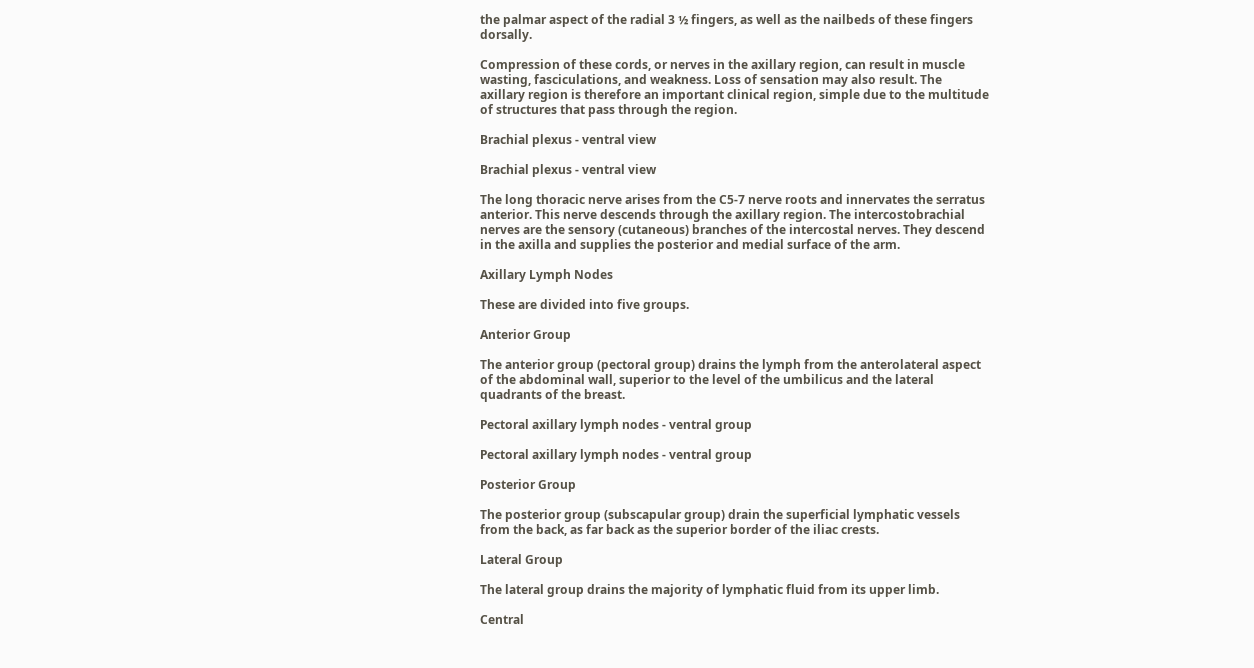the palmar aspect of the radial 3 ½ fingers, as well as the nailbeds of these fingers dorsally.

Compression of these cords, or nerves in the axillary region, can result in muscle wasting, fasciculations, and weakness. Loss of sensation may also result. The axillary region is therefore an important clinical region, simple due to the multitude of structures that pass through the region.

Brachial plexus - ventral view

Brachial plexus - ventral view

The long thoracic nerve arises from the C5-7 nerve roots and innervates the serratus anterior. This nerve descends through the axillary region. The intercostobrachial nerves are the sensory (cutaneous) branches of the intercostal nerves. They descend in the axilla and supplies the posterior and medial surface of the arm.

Axillary Lymph Nodes

These are divided into five groups.

Anterior Group

The anterior group (pectoral group) drains the lymph from the anterolateral aspect of the abdominal wall, superior to the level of the umbilicus and the lateral quadrants of the breast.

Pectoral axillary lymph nodes - ventral group

Pectoral axillary lymph nodes - ventral group

Posterior Group

The posterior group (subscapular group) drain the superficial lymphatic vessels from the back, as far back as the superior border of the iliac crests.

Lateral Group

The lateral group drains the majority of lymphatic fluid from its upper limb.

Central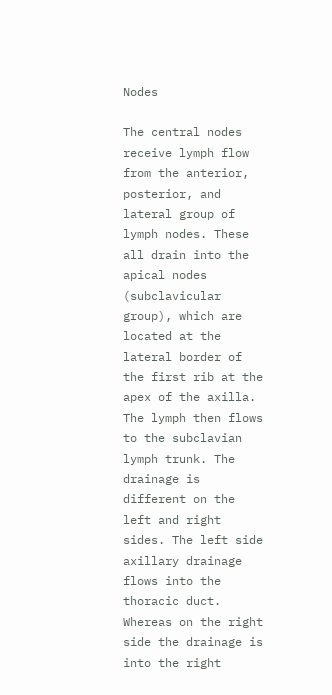Nodes

The central nodes receive lymph flow from the anterior, posterior, and lateral group of lymph nodes. These all drain into the apical nodes (subclavicular group), which are located at the lateral border of the first rib at the apex of the axilla. The lymph then flows to the subclavian lymph trunk. The drainage is different on the left and right sides. The left side axillary drainage flows into the thoracic duct. Whereas on the right side the drainage is into the right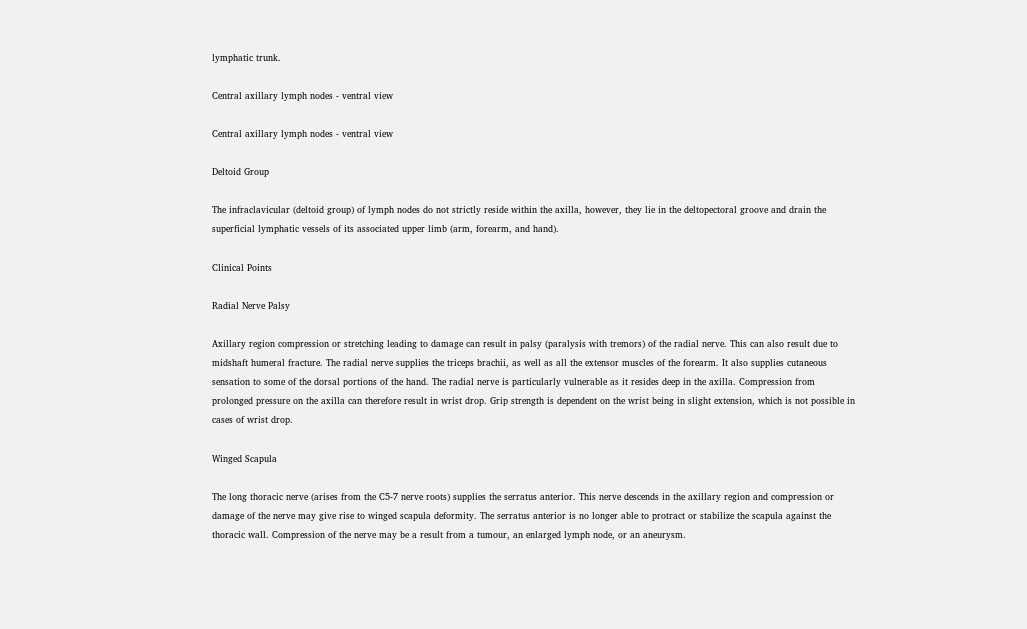lymphatic trunk.

Central axillary lymph nodes - ventral view

Central axillary lymph nodes - ventral view

Deltoid Group

The infraclavicular (deltoid group) of lymph nodes do not strictly reside within the axilla, however, they lie in the deltopectoral groove and drain the superficial lymphatic vessels of its associated upper limb (arm, forearm, and hand).

Clinical Points

Radial Nerve Palsy

Axillary region compression or stretching leading to damage can result in palsy (paralysis with tremors) of the radial nerve. This can also result due to midshaft humeral fracture. The radial nerve supplies the triceps brachii, as well as all the extensor muscles of the forearm. It also supplies cutaneous sensation to some of the dorsal portions of the hand. The radial nerve is particularly vulnerable as it resides deep in the axilla. Compression from prolonged pressure on the axilla can therefore result in wrist drop. Grip strength is dependent on the wrist being in slight extension, which is not possible in cases of wrist drop.

Winged Scapula

The long thoracic nerve (arises from the C5-7 nerve roots) supplies the serratus anterior. This nerve descends in the axillary region and compression or damage of the nerve may give rise to winged scapula deformity. The serratus anterior is no longer able to protract or stabilize the scapula against the thoracic wall. Compression of the nerve may be a result from a tumour, an enlarged lymph node, or an aneurysm.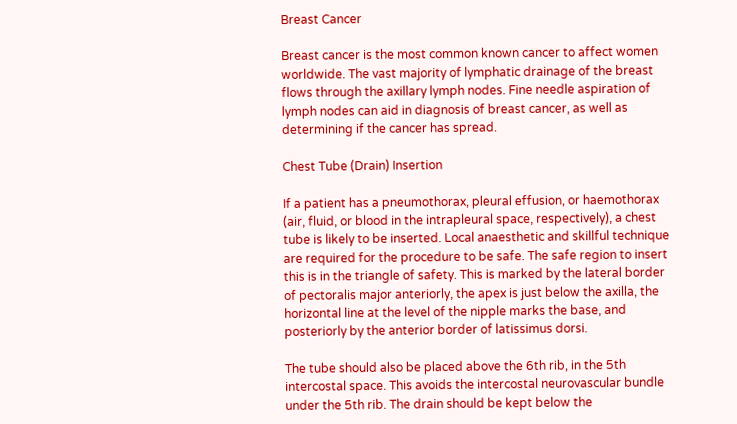Breast Cancer

Breast cancer is the most common known cancer to affect women worldwide. The vast majority of lymphatic drainage of the breast flows through the axillary lymph nodes. Fine needle aspiration of lymph nodes can aid in diagnosis of breast cancer, as well as determining if the cancer has spread.

Chest Tube (Drain) Insertion

If a patient has a pneumothorax, pleural effusion, or haemothorax (air, fluid, or blood in the intrapleural space, respectively), a chest tube is likely to be inserted. Local anaesthetic and skillful technique are required for the procedure to be safe. The safe region to insert this is in the triangle of safety. This is marked by the lateral border of pectoralis major anteriorly, the apex is just below the axilla, the horizontal line at the level of the nipple marks the base, and posteriorly by the anterior border of latissimus dorsi.

The tube should also be placed above the 6th rib, in the 5th intercostal space. This avoids the intercostal neurovascular bundle under the 5th rib. The drain should be kept below the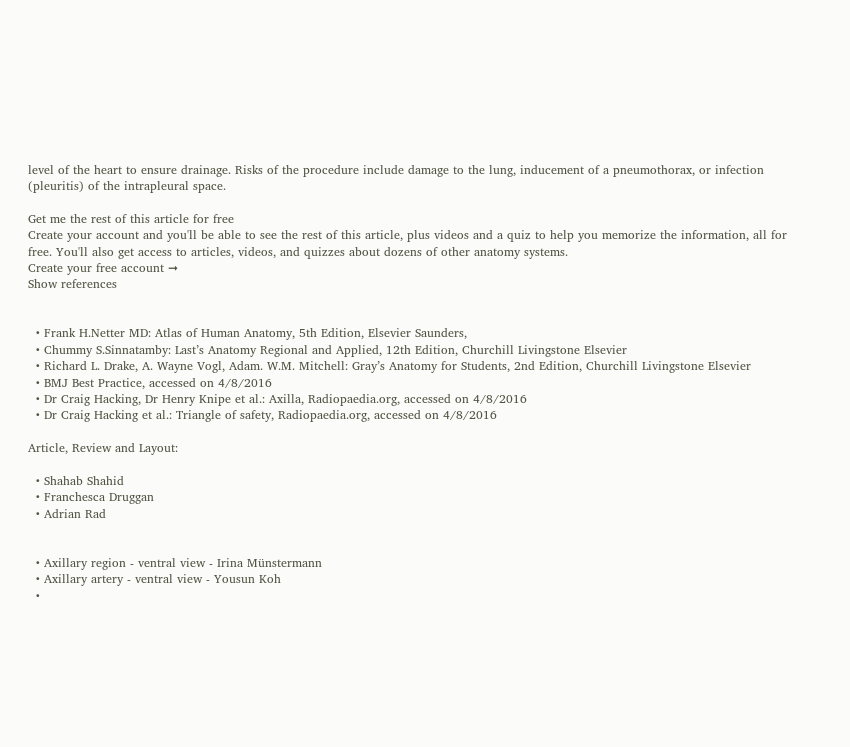level of the heart to ensure drainage. Risks of the procedure include damage to the lung, inducement of a pneumothorax, or infection (pleuritis) of the intrapleural space.

Get me the rest of this article for free
Create your account and you'll be able to see the rest of this article, plus videos and a quiz to help you memorize the information, all for free. You'll also get access to articles, videos, and quizzes about dozens of other anatomy systems.
Create your free account ➞
Show references


  • Frank H.Netter MD: Atlas of Human Anatomy, 5th Edition, Elsevier Saunders,
  • Chummy S.Sinnatamby: Last’s Anatomy Regional and Applied, 12th Edition, Churchill Livingstone Elsevier
  • Richard L. Drake, A. Wayne Vogl, Adam. W.M. Mitchell: Gray’s Anatomy for Students, 2nd Edition, Churchill Livingstone Elsevier
  • BMJ Best Practice, accessed on 4/8/2016
  • Dr Craig Hacking, Dr Henry Knipe et al.: Axilla, Radiopaedia.org, accessed on 4/8/2016
  • Dr Craig Hacking et al.: Triangle of safety, Radiopaedia.org, accessed on 4/8/2016

Article, Review and Layout:

  • Shahab Shahid
  • Franchesca Druggan
  • Adrian Rad


  • Axillary region - ventral view - Irina Münstermann
  • Axillary artery - ventral view - Yousun Koh
  •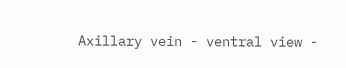Axillary vein - ventral view -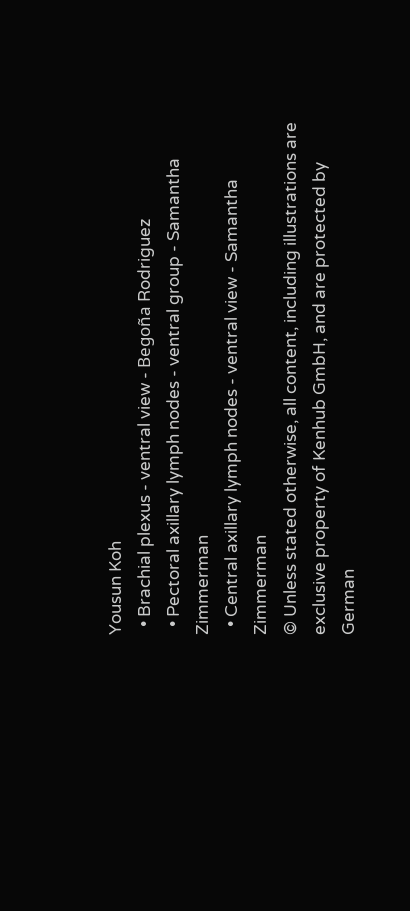Yousun Koh
  • Brachial plexus - ventral view - Begoña Rodriguez
  • Pectoral axillary lymph nodes - ventral group - Samantha Zimmerman
  • Central axillary lymph nodes - ventral view - Samantha Zimmerman
© Unless stated otherwise, all content, including illustrations are exclusive property of Kenhub GmbH, and are protected by German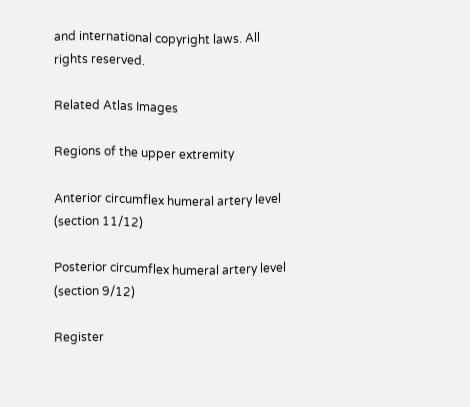and international copyright laws. All rights reserved.

Related Atlas Images

Regions of the upper extremity

Anterior circumflex humeral artery level (section 11/12)

Posterior circumflex humeral artery level (section 9/12)

Register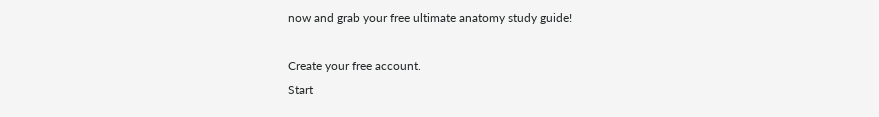now and grab your free ultimate anatomy study guide!

Create your free account.
Start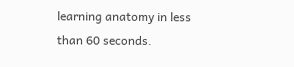learning anatomy in less than 60 seconds.